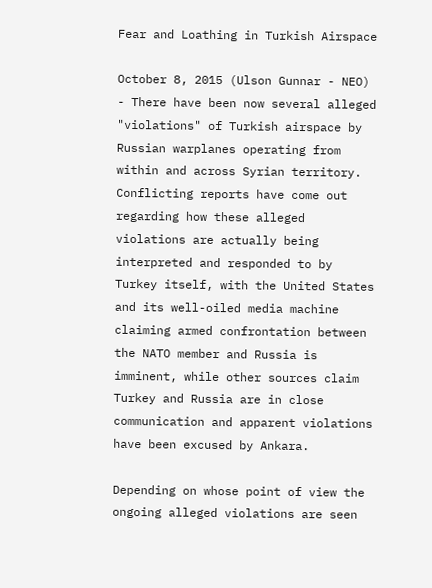Fear and Loathing in Turkish Airspace

October 8, 2015 (Ulson Gunnar - NEO) - There have been now several alleged "violations" of Turkish airspace by Russian warplanes operating from within and across Syrian territory. Conflicting reports have come out regarding how these alleged violations are actually being interpreted and responded to by Turkey itself, with the United States and its well-oiled media machine claiming armed confrontation between the NATO member and Russia is imminent, while other sources claim Turkey and Russia are in close communication and apparent violations have been excused by Ankara.

Depending on whose point of view the ongoing alleged violations are seen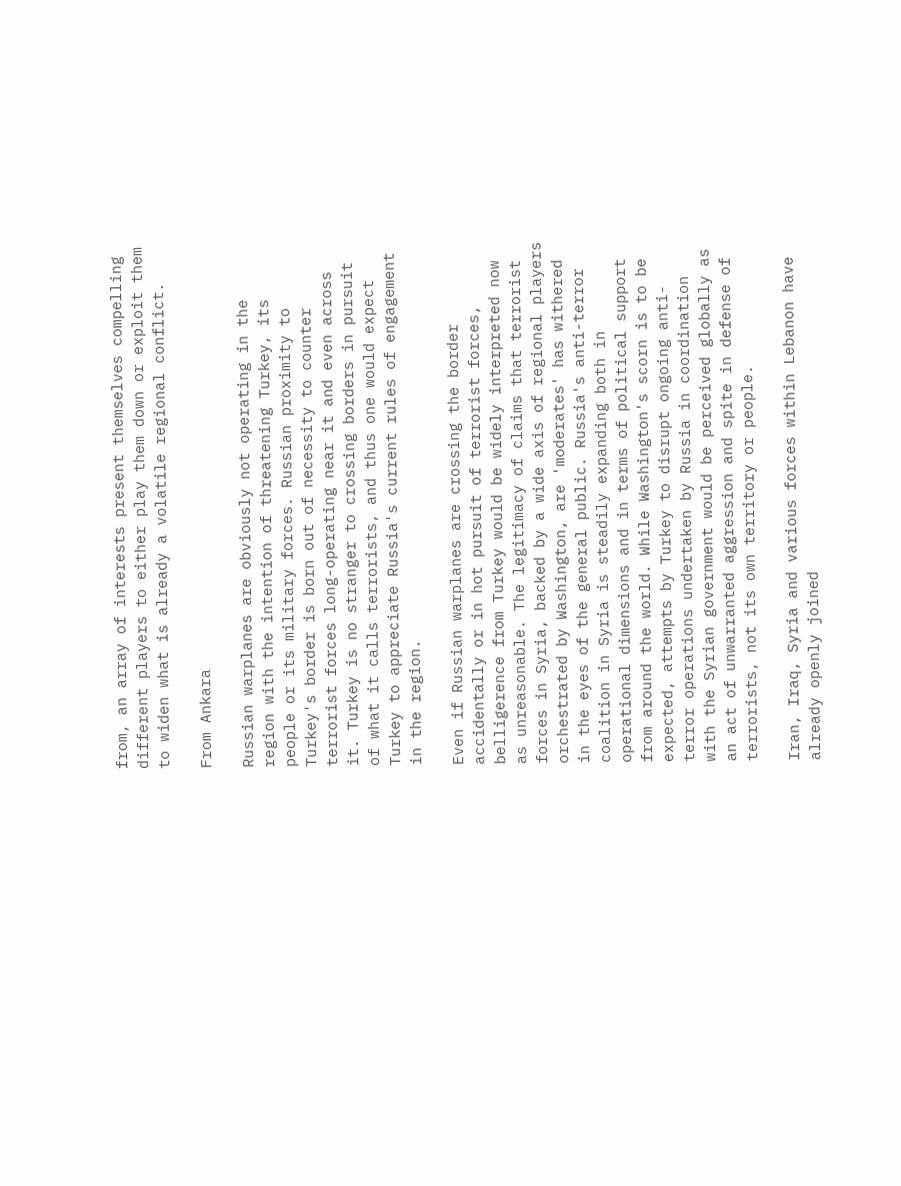from, an array of interests present themselves compelling different players to either play them down or exploit them to widen what is already a volatile regional conflict.

From Ankara

Russian warplanes are obviously not operating in the region with the intention of threatening Turkey, its people or its military forces. Russian proximity to Turkey's border is born out of necessity to counter terrorist forces long-operating near it and even across it. Turkey is no stranger to crossing borders in pursuit of what it calls terrorists, and thus one would expect Turkey to appreciate Russia's current rules of engagement in the region.

Even if Russian warplanes are crossing the border accidentally or in hot pursuit of terrorist forces, belligerence from Turkey would be widely interpreted now as unreasonable. The legitimacy of claims that terrorist forces in Syria, backed by a wide axis of regional players orchestrated by Washington, are 'moderates' has withered in the eyes of the general public. Russia's anti-terror coalition in Syria is steadily expanding both in operational dimensions and in terms of political support from around the world. While Washington's scorn is to be expected, attempts by Turkey to disrupt ongoing anti-terror operations undertaken by Russia in coordination with the Syrian government would be perceived globally as an act of unwarranted aggression and spite in defense of terrorists, not its own territory or people.

Iran, Iraq, Syria and various forces within Lebanon have already openly joined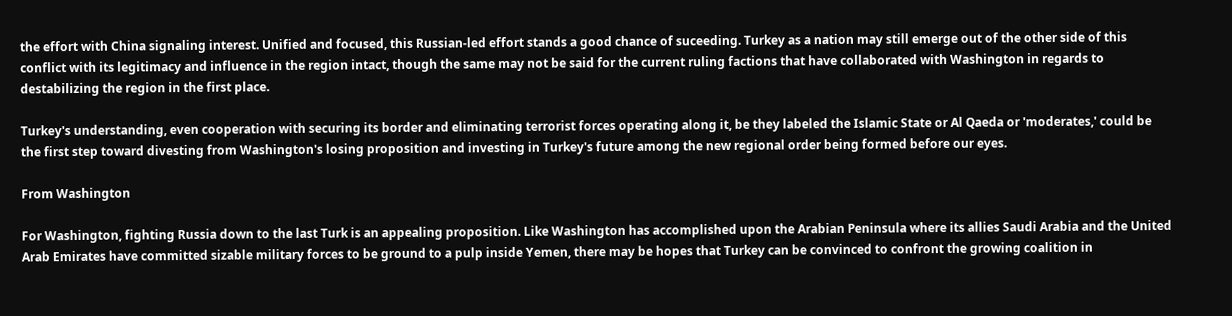the effort with China signaling interest. Unified and focused, this Russian-led effort stands a good chance of suceeding. Turkey as a nation may still emerge out of the other side of this conflict with its legitimacy and influence in the region intact, though the same may not be said for the current ruling factions that have collaborated with Washington in regards to destabilizing the region in the first place.

Turkey's understanding, even cooperation with securing its border and eliminating terrorist forces operating along it, be they labeled the Islamic State or Al Qaeda or 'moderates,' could be the first step toward divesting from Washington's losing proposition and investing in Turkey's future among the new regional order being formed before our eyes.

From Washington

For Washington, fighting Russia down to the last Turk is an appealing proposition. Like Washington has accomplished upon the Arabian Peninsula where its allies Saudi Arabia and the United Arab Emirates have committed sizable military forces to be ground to a pulp inside Yemen, there may be hopes that Turkey can be convinced to confront the growing coalition in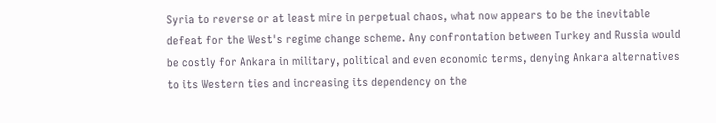Syria to reverse or at least mire in perpetual chaos, what now appears to be the inevitable defeat for the West's regime change scheme. Any confrontation between Turkey and Russia would be costly for Ankara in military, political and even economic terms, denying Ankara alternatives to its Western ties and increasing its dependency on the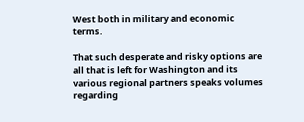West both in military and economic terms.

That such desperate and risky options are all that is left for Washington and its various regional partners speaks volumes regarding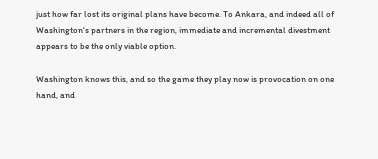just how far lost its original plans have become. To Ankara, and indeed all of  Washington's partners in the region, immediate and incremental divestment appears to be the only viable option.

Washington knows this, and so the game they play now is provocation on one hand, and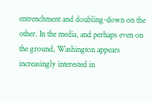entrenchment and doubling-down on the other. In the media, and perhaps even on the ground, Washington appears increasingly interested in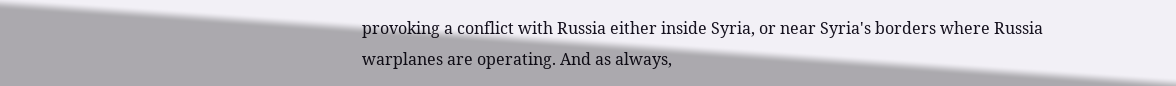provoking a conflict with Russia either inside Syria, or near Syria's borders where Russia warplanes are operating. And as always,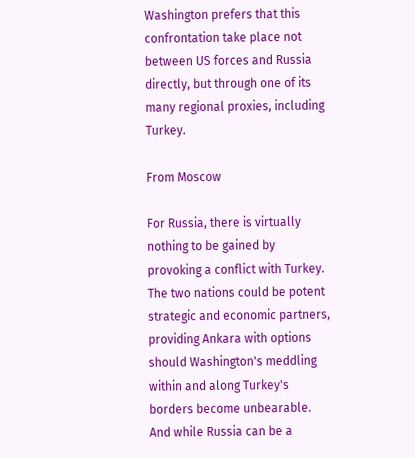Washington prefers that this confrontation take place not between US forces and Russia directly, but through one of its many regional proxies, including Turkey.

From Moscow

For Russia, there is virtually nothing to be gained by provoking a conflict with Turkey. The two nations could be potent strategic and economic partners, providing Ankara with options should Washington's meddling within and along Turkey's borders become unbearable. And while Russia can be a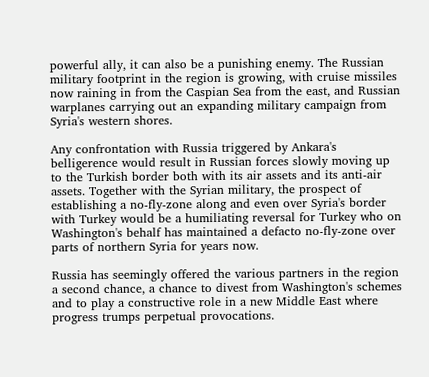powerful ally, it can also be a punishing enemy. The Russian military footprint in the region is growing, with cruise missiles now raining in from the Caspian Sea from the east, and Russian warplanes carrying out an expanding military campaign from Syria's western shores.

Any confrontation with Russia triggered by Ankara's belligerence would result in Russian forces slowly moving up to the Turkish border both with its air assets and its anti-air assets. Together with the Syrian military, the prospect of establishing a no-fly-zone along and even over Syria's border with Turkey would be a humiliating reversal for Turkey who on Washington's behalf has maintained a defacto no-fly-zone over parts of northern Syria for years now.

Russia has seemingly offered the various partners in the region a second chance, a chance to divest from Washington's schemes and to play a constructive role in a new Middle East where progress trumps perpetual provocations.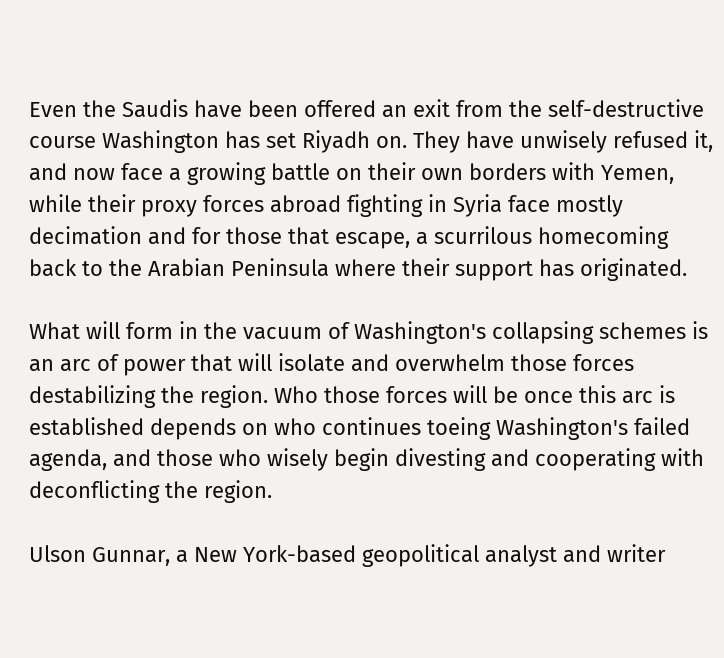Even the Saudis have been offered an exit from the self-destructive course Washington has set Riyadh on. They have unwisely refused it, and now face a growing battle on their own borders with Yemen, while their proxy forces abroad fighting in Syria face mostly decimation and for those that escape, a scurrilous homecoming back to the Arabian Peninsula where their support has originated.

What will form in the vacuum of Washington's collapsing schemes is an arc of power that will isolate and overwhelm those forces destabilizing the region. Who those forces will be once this arc is established depends on who continues toeing Washington's failed agenda, and those who wisely begin divesting and cooperating with deconflicting the region.

Ulson Gunnar, a New York-based geopolitical analyst and writer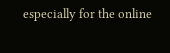especially for the online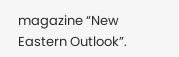magazine “New Eastern Outlook”.